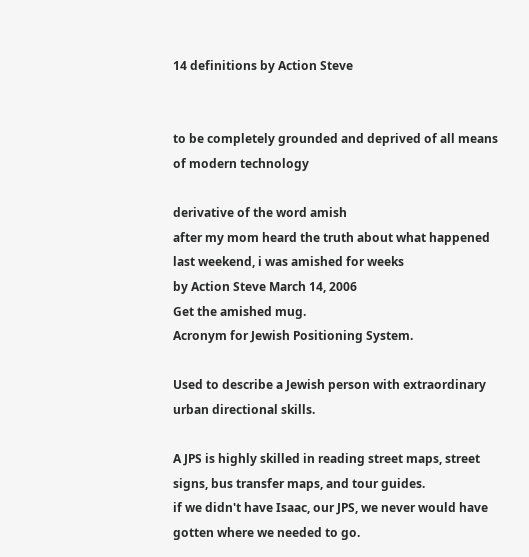14 definitions by Action Steve


to be completely grounded and deprived of all means of modern technology

derivative of the word amish
after my mom heard the truth about what happened last weekend, i was amished for weeks
by Action Steve March 14, 2006
Get the amished mug.
Acronym for Jewish Positioning System.

Used to describe a Jewish person with extraordinary urban directional skills.

A JPS is highly skilled in reading street maps, street signs, bus transfer maps, and tour guides.
if we didn't have Isaac, our JPS, we never would have gotten where we needed to go.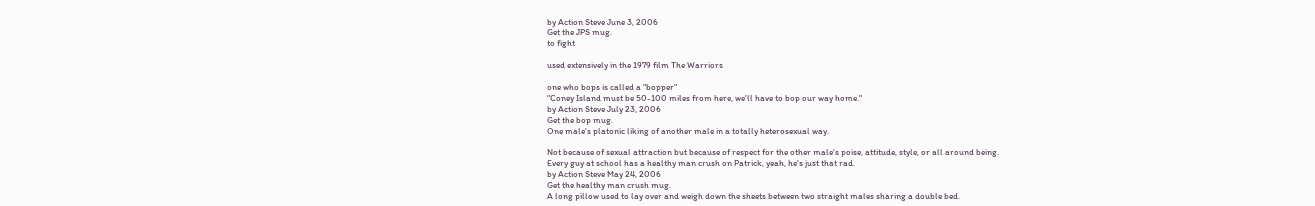by Action Steve June 3, 2006
Get the JPS mug.
to fight

used extensively in the 1979 film The Warriors

one who bops is called a "bopper"
"Coney Island must be 50-100 miles from here, we'll have to bop our way home."
by Action Steve July 23, 2006
Get the bop mug.
One male's platonic liking of another male in a totally heterosexual way.

Not because of sexual attraction but because of respect for the other male's poise, attitude, style, or all around being.
Every guy at school has a healthy man crush on Patrick, yeah, he's just that rad.
by Action Steve May 24, 2006
Get the healthy man crush mug.
A long pillow used to lay over and weigh down the sheets between two straight males sharing a double bed.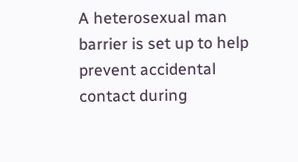A heterosexual man barrier is set up to help prevent accidental contact during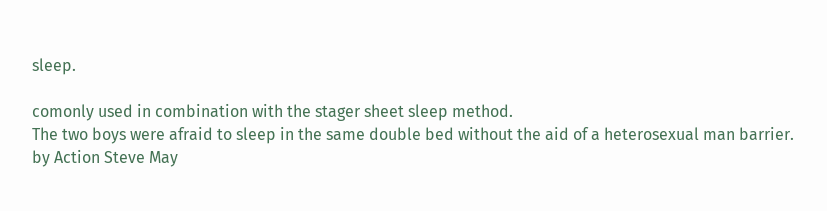sleep.

comonly used in combination with the stager sheet sleep method.
The two boys were afraid to sleep in the same double bed without the aid of a heterosexual man barrier.
by Action Steve May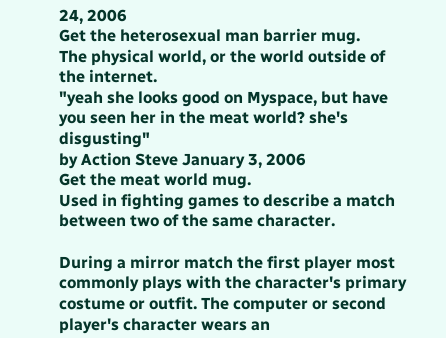24, 2006
Get the heterosexual man barrier mug.
The physical world, or the world outside of the internet.
"yeah she looks good on Myspace, but have you seen her in the meat world? she's disgusting"
by Action Steve January 3, 2006
Get the meat world mug.
Used in fighting games to describe a match between two of the same character.

During a mirror match the first player most commonly plays with the character's primary costume or outfit. The computer or second player's character wears an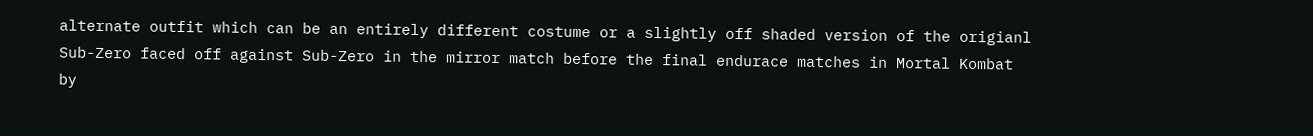alternate outfit which can be an entirely different costume or a slightly off shaded version of the origianl
Sub-Zero faced off against Sub-Zero in the mirror match before the final endurace matches in Mortal Kombat
by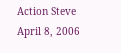Action Steve April 8, 2006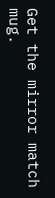Get the mirror match mug.